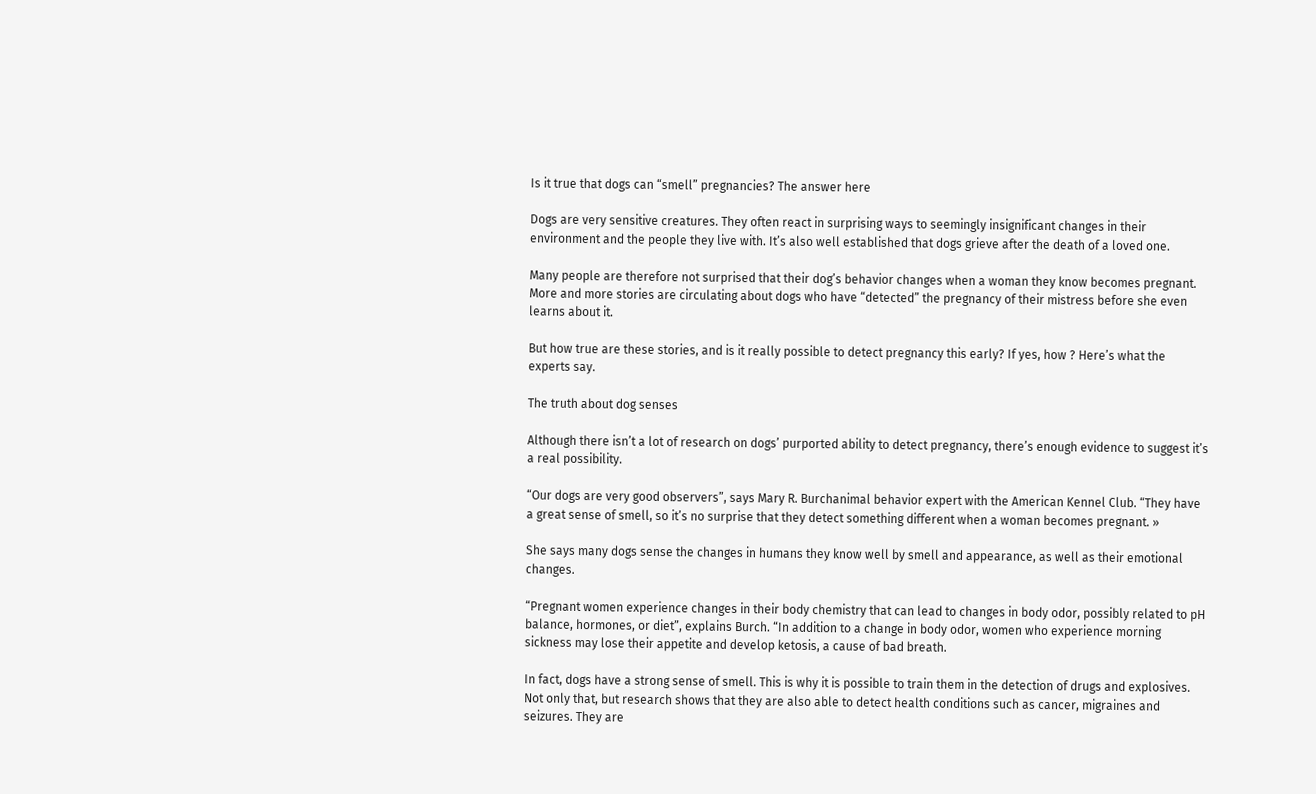Is it true that dogs can “smell” pregnancies? The answer here

Dogs are very sensitive creatures. They often react in surprising ways to seemingly insignificant changes in their environment and the people they live with. It’s also well established that dogs grieve after the death of a loved one.

Many people are therefore not surprised that their dog’s behavior changes when a woman they know becomes pregnant. More and more stories are circulating about dogs who have “detected” the pregnancy of their mistress before she even learns about it.

But how true are these stories, and is it really possible to detect pregnancy this early? If yes, how ? Here’s what the experts say.

The truth about dog senses

Although there isn’t a lot of research on dogs’ purported ability to detect pregnancy, there’s enough evidence to suggest it’s a real possibility.

“Our dogs are very good observers”, says Mary R. Burchanimal behavior expert with the American Kennel Club. “They have a great sense of smell, so it’s no surprise that they detect something different when a woman becomes pregnant. »

She says many dogs sense the changes in humans they know well by smell and appearance, as well as their emotional changes.

“Pregnant women experience changes in their body chemistry that can lead to changes in body odor, possibly related to pH balance, hormones, or diet”, explains Burch. “In addition to a change in body odor, women who experience morning sickness may lose their appetite and develop ketosis, a cause of bad breath.

In fact, dogs have a strong sense of smell. This is why it is possible to train them in the detection of drugs and explosives. Not only that, but research shows that they are also able to detect health conditions such as cancer, migraines and seizures. They are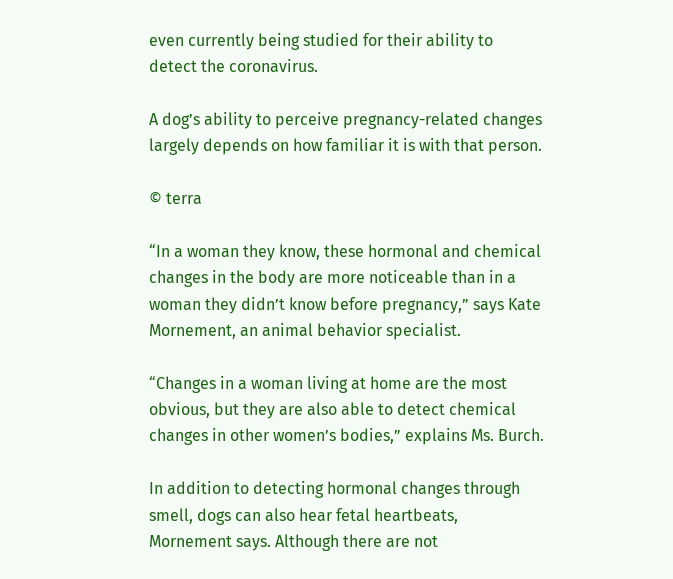even currently being studied for their ability to detect the coronavirus.

A dog’s ability to perceive pregnancy-related changes largely depends on how familiar it is with that person.

© terra

“In a woman they know, these hormonal and chemical changes in the body are more noticeable than in a woman they didn’t know before pregnancy,” says Kate Mornement, an animal behavior specialist.

“Changes in a woman living at home are the most obvious, but they are also able to detect chemical changes in other women’s bodies,” explains Ms. Burch.

In addition to detecting hormonal changes through smell, dogs can also hear fetal heartbeats, Mornement says. Although there are not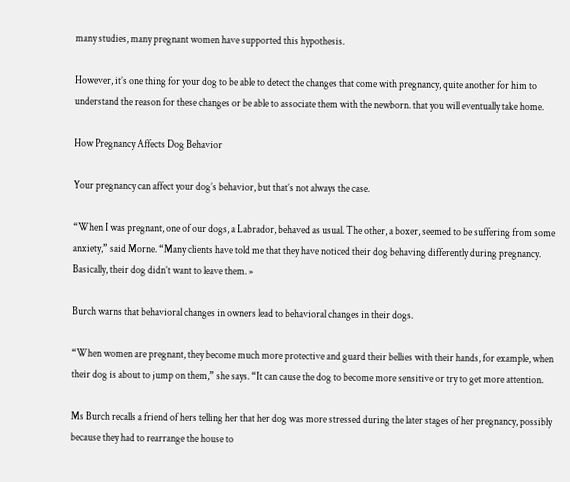many studies, many pregnant women have supported this hypothesis.

However, it’s one thing for your dog to be able to detect the changes that come with pregnancy, quite another for him to understand the reason for these changes or be able to associate them with the newborn. that you will eventually take home.

How Pregnancy Affects Dog Behavior

Your pregnancy can affect your dog’s behavior, but that’s not always the case.

“When I was pregnant, one of our dogs, a Labrador, behaved as usual. The other, a boxer, seemed to be suffering from some anxiety,” said Morne. “Many clients have told me that they have noticed their dog behaving differently during pregnancy. Basically, their dog didn’t want to leave them. »

Burch warns that behavioral changes in owners lead to behavioral changes in their dogs.

“When women are pregnant, they become much more protective and guard their bellies with their hands, for example, when their dog is about to jump on them,” she says. “It can cause the dog to become more sensitive or try to get more attention.

Ms Burch recalls a friend of hers telling her that her dog was more stressed during the later stages of her pregnancy, possibly because they had to rearrange the house to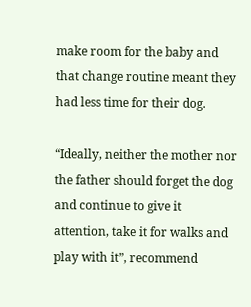make room for the baby and that change routine meant they had less time for their dog.

“Ideally, neither the mother nor the father should forget the dog and continue to give it attention, take it for walks and play with it”, recommend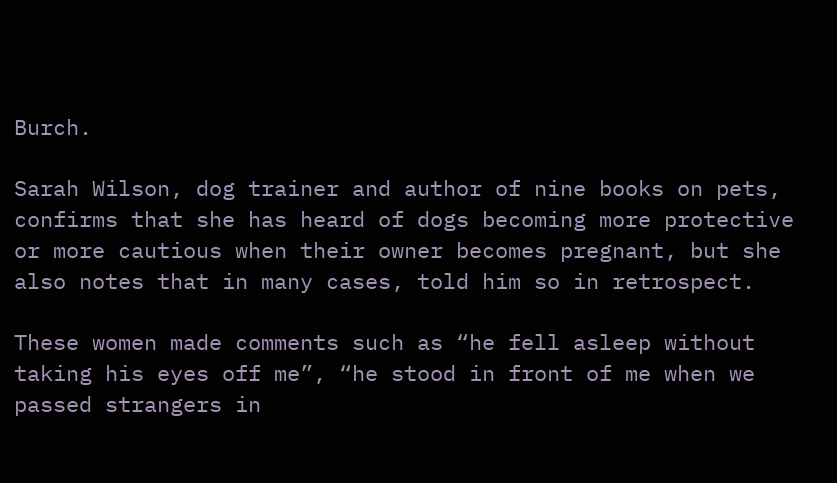Burch.

Sarah Wilson, dog trainer and author of nine books on pets, confirms that she has heard of dogs becoming more protective or more cautious when their owner becomes pregnant, but she also notes that in many cases, told him so in retrospect.

These women made comments such as “he fell asleep without taking his eyes off me”, “he stood in front of me when we passed strangers in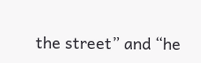the street” and “he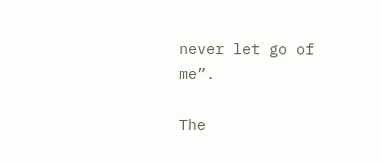never let go of me”.

The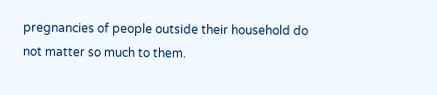pregnancies of people outside their household do not matter so much to them.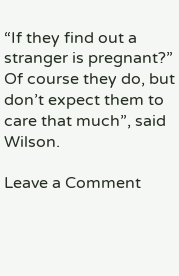“If they find out a stranger is pregnant?” Of course they do, but don’t expect them to care that much”, said Wilson.

Leave a Comment